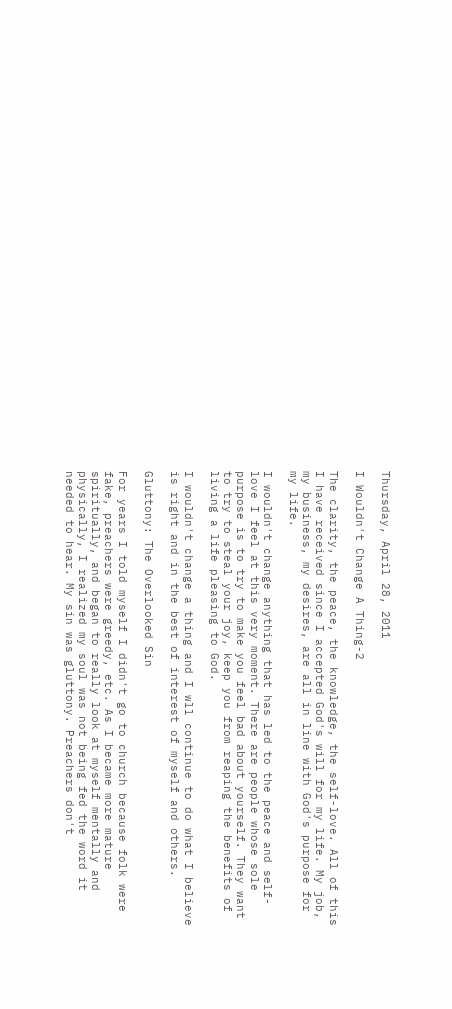Thursday, April 28, 2011

I Wouldn't Change A Thing-2

The clarity, the peace, the knowledge, the self-love. All of this I have received since I accepted God's will for my life. My job, my business, my desires, are all in line with God's purpose for my life.

I wouldn't change anything that has led to the peace and self-love I feel at this very moment. There are people whose sole purpose is to try to make you feel bad about yourself. They want to try to steal your joy, keep you from reaping the benefits of living a life pleasing to God.

I wouldn't change a thing and I wll continue to do what I believe is right and in the best of interest of myself and others.

Gluttony: The Overlooked Sin

For years I told myself I didn't go to church because folk were fake, preachers were greedy, etc. As I became more mature spiritually, and began to really look at myself mentally and physically, I realized my soul was not being fed the word it needed to hear. My sin was gluttony. Preachers don't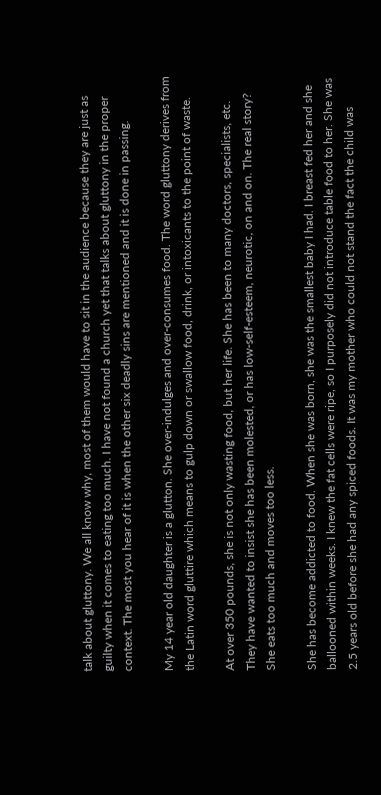talk about gluttony. We all know why, most of them would have to sit in the audience because they are just as guilty when it comes to eating too much. I have not found a church yet that talks about gluttony in the proper context. The most you hear of it is when the other six deadly sins are mentioned and it is done in passing.

My 14 year old daughter is a glutton. She over-indulges and over-consumes food. The word gluttony derives from the Latin word gluttire which means to gulp down or swallow food, drink, or intoxicants to the point of waste.

At over 350 pounds, she is not only wasting food, but her life. She has been to many doctors, specialists, etc. They have wanted to insist she has been molested, or has low-self-esteem, neurotic, on and on. The real story? She eats too much and moves too less.

She has become addicted to food. When she was born, she was the smallest baby I had. I breast fed her and she ballooned within weeks. I knew the fat cells were ripe, so I purposely did not introduce table food to her. She was 2.5 years old before she had any spiced foods. It was my mother who could not stand the fact the child was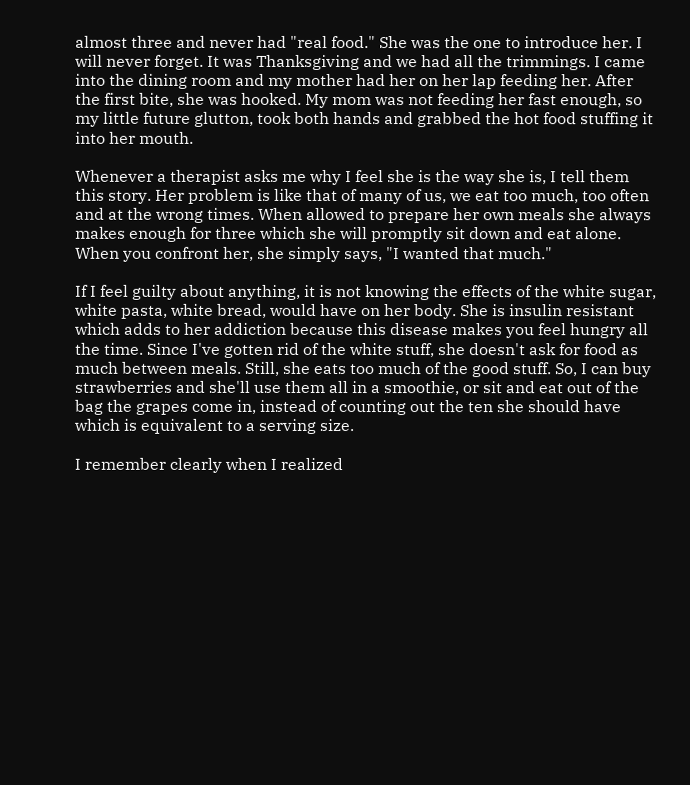almost three and never had "real food." She was the one to introduce her. I will never forget. It was Thanksgiving and we had all the trimmings. I came into the dining room and my mother had her on her lap feeding her. After the first bite, she was hooked. My mom was not feeding her fast enough, so my little future glutton, took both hands and grabbed the hot food stuffing it into her mouth.

Whenever a therapist asks me why I feel she is the way she is, I tell them this story. Her problem is like that of many of us, we eat too much, too often and at the wrong times. When allowed to prepare her own meals she always makes enough for three which she will promptly sit down and eat alone. When you confront her, she simply says, "I wanted that much."

If I feel guilty about anything, it is not knowing the effects of the white sugar, white pasta, white bread, would have on her body. She is insulin resistant which adds to her addiction because this disease makes you feel hungry all the time. Since I've gotten rid of the white stuff, she doesn't ask for food as much between meals. Still, she eats too much of the good stuff. So, I can buy strawberries and she'll use them all in a smoothie, or sit and eat out of the bag the grapes come in, instead of counting out the ten she should have which is equivalent to a serving size.

I remember clearly when I realized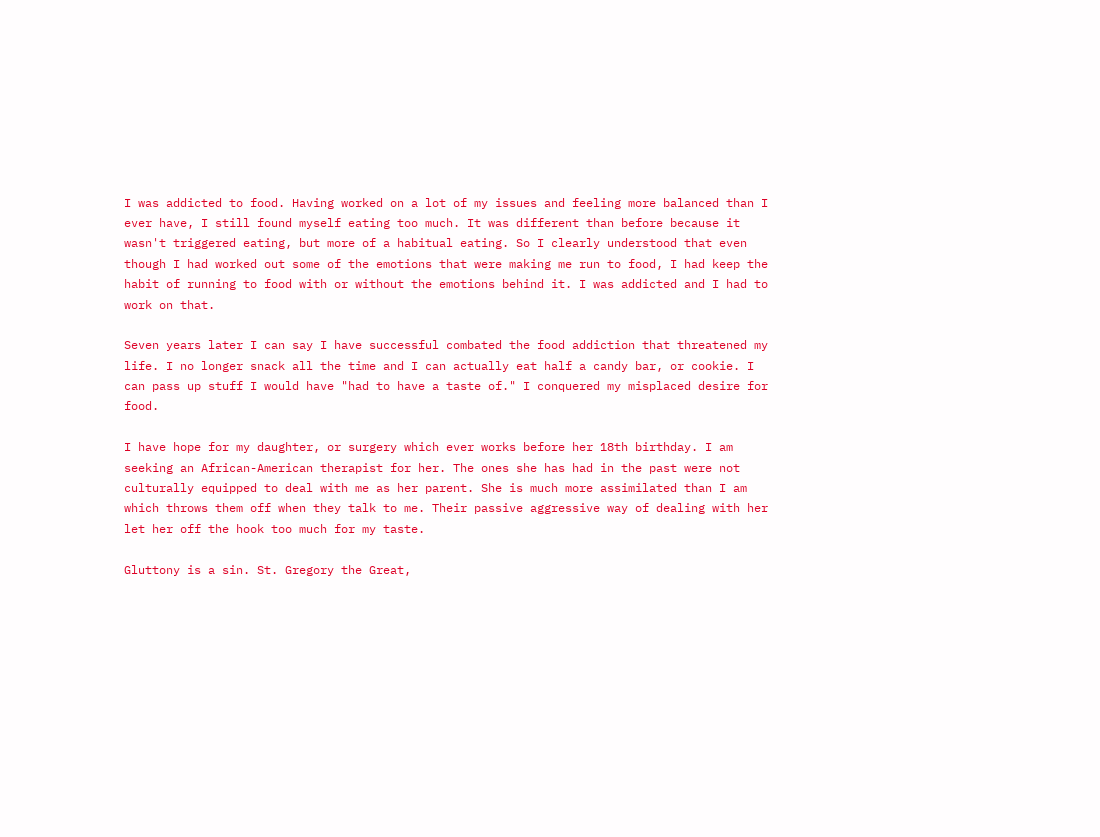I was addicted to food. Having worked on a lot of my issues and feeling more balanced than I ever have, I still found myself eating too much. It was different than before because it wasn't triggered eating, but more of a habitual eating. So I clearly understood that even though I had worked out some of the emotions that were making me run to food, I had keep the habit of running to food with or without the emotions behind it. I was addicted and I had to work on that.

Seven years later I can say I have successful combated the food addiction that threatened my life. I no longer snack all the time and I can actually eat half a candy bar, or cookie. I can pass up stuff I would have "had to have a taste of." I conquered my misplaced desire for food.

I have hope for my daughter, or surgery which ever works before her 18th birthday. I am seeking an African-American therapist for her. The ones she has had in the past were not culturally equipped to deal with me as her parent. She is much more assimilated than I am which throws them off when they talk to me. Their passive aggressive way of dealing with her let her off the hook too much for my taste.

Gluttony is a sin. St. Gregory the Great,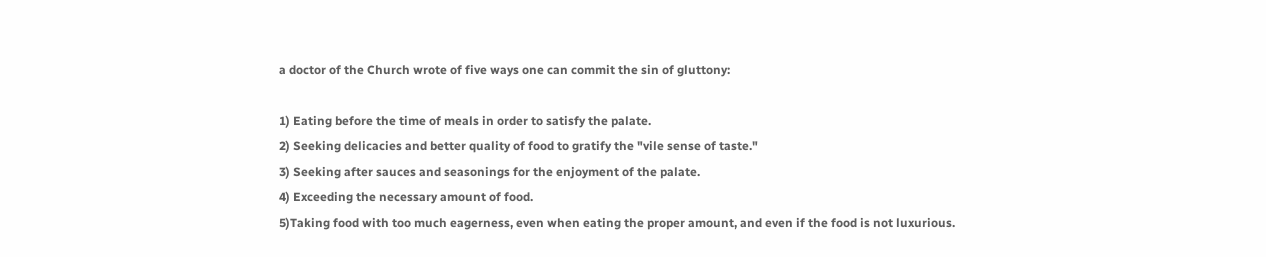a doctor of the Church wrote of five ways one can commit the sin of gluttony:

1) Eating before the time of meals in order to satisfy the palate.
2) Seeking delicacies and better quality of food to gratify the "vile sense of taste."
3) Seeking after sauces and seasonings for the enjoyment of the palate.
4) Exceeding the necessary amount of food.
5)Taking food with too much eagerness, even when eating the proper amount, and even if the food is not luxurious.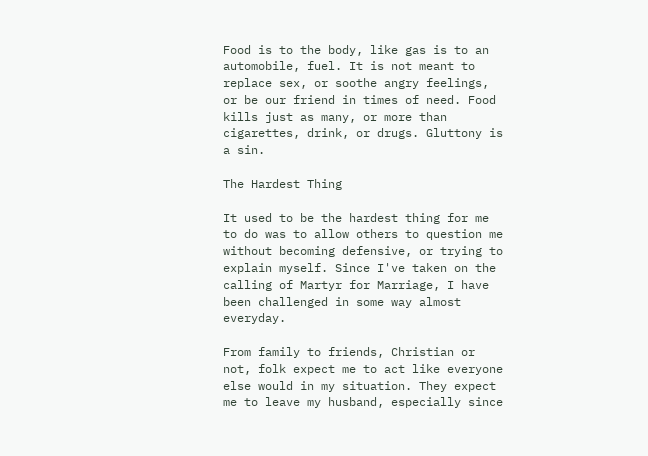Food is to the body, like gas is to an automobile, fuel. It is not meant to replace sex, or soothe angry feelings, or be our friend in times of need. Food kills just as many, or more than cigarettes, drink, or drugs. Gluttony is a sin.

The Hardest Thing

It used to be the hardest thing for me to do was to allow others to question me without becoming defensive, or trying to explain myself. Since I've taken on the calling of Martyr for Marriage, I have been challenged in some way almost everyday.

From family to friends, Christian or not, folk expect me to act like everyone else would in my situation. They expect me to leave my husband, especially since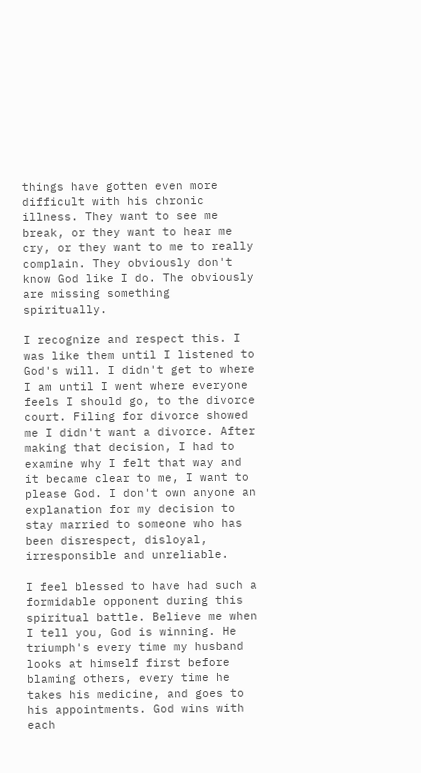things have gotten even more difficult with his chronic illness. They want to see me break, or they want to hear me cry, or they want to me to really complain. They obviously don't know God like I do. The obviously are missing something spiritually.

I recognize and respect this. I was like them until I listened to God's will. I didn't get to where I am until I went where everyone feels I should go, to the divorce court. Filing for divorce showed me I didn't want a divorce. After making that decision, I had to examine why I felt that way and it became clear to me, I want to please God. I don't own anyone an explanation for my decision to stay married to someone who has been disrespect, disloyal, irresponsible and unreliable.

I feel blessed to have had such a formidable opponent during this spiritual battle. Believe me when I tell you, God is winning. He triumph's every time my husband looks at himself first before blaming others, every time he takes his medicine, and goes to his appointments. God wins with each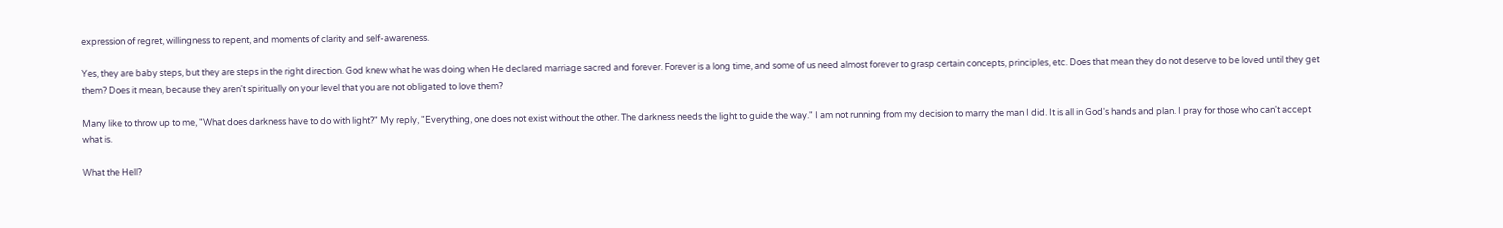expression of regret, willingness to repent, and moments of clarity and self-awareness.

Yes, they are baby steps, but they are steps in the right direction. God knew what he was doing when He declared marriage sacred and forever. Forever is a long time, and some of us need almost forever to grasp certain concepts, principles, etc. Does that mean they do not deserve to be loved until they get them? Does it mean, because they aren't spiritually on your level that you are not obligated to love them?

Many like to throw up to me, "What does darkness have to do with light?" My reply, "Everything, one does not exist without the other. The darkness needs the light to guide the way." I am not running from my decision to marry the man I did. It is all in God's hands and plan. I pray for those who can't accept what is.

What the Hell?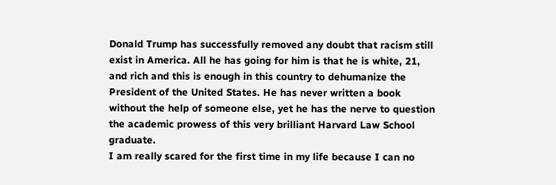Donald Trump has successfully removed any doubt that racism still exist in America. All he has going for him is that he is white, 21, and rich and this is enough in this country to dehumanize the President of the United States. He has never written a book without the help of someone else, yet he has the nerve to question the academic prowess of this very brilliant Harvard Law School graduate.
I am really scared for the first time in my life because I can no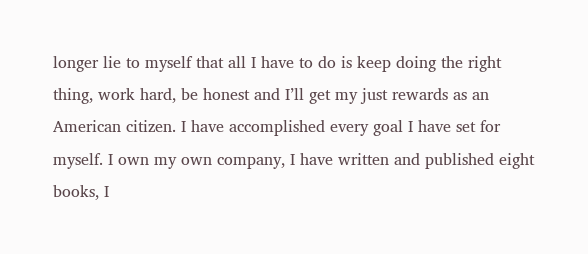longer lie to myself that all I have to do is keep doing the right thing, work hard, be honest and I’ll get my just rewards as an American citizen. I have accomplished every goal I have set for myself. I own my own company, I have written and published eight books, I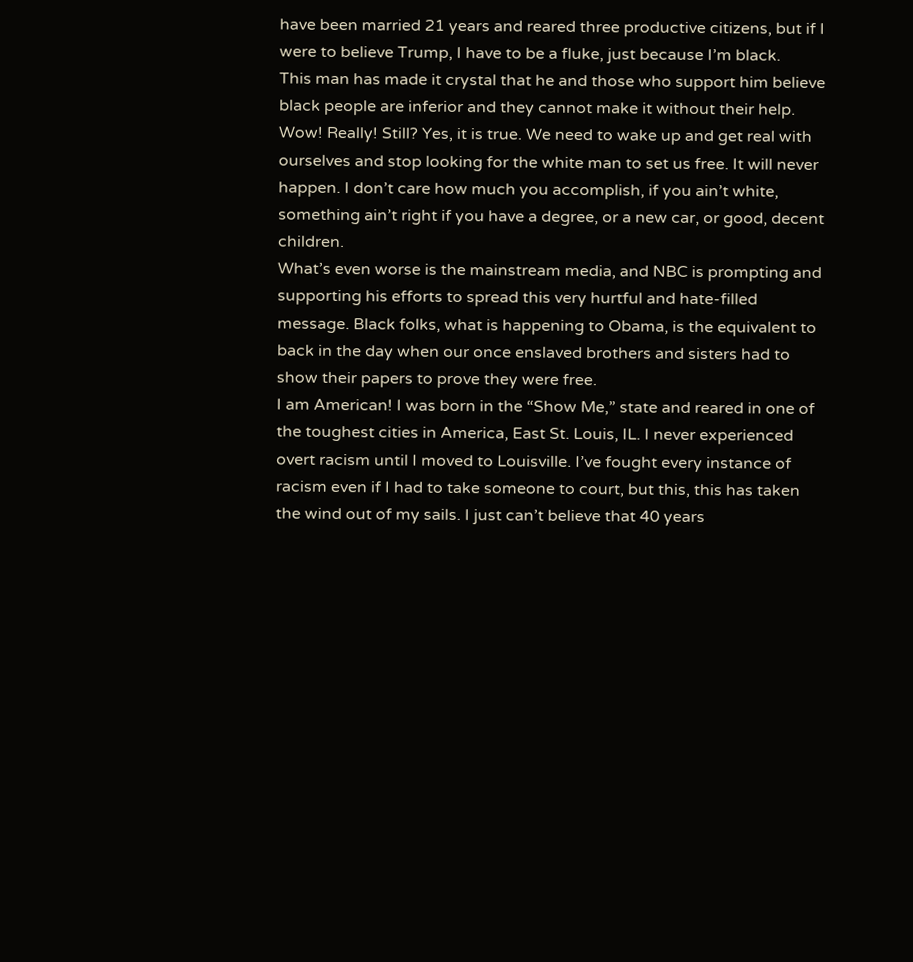have been married 21 years and reared three productive citizens, but if I were to believe Trump, I have to be a fluke, just because I’m black.
This man has made it crystal that he and those who support him believe black people are inferior and they cannot make it without their help. Wow! Really! Still? Yes, it is true. We need to wake up and get real with ourselves and stop looking for the white man to set us free. It will never happen. I don’t care how much you accomplish, if you ain’t white, something ain’t right if you have a degree, or a new car, or good, decent children.
What’s even worse is the mainstream media, and NBC is prompting and supporting his efforts to spread this very hurtful and hate-filled message. Black folks, what is happening to Obama, is the equivalent to back in the day when our once enslaved brothers and sisters had to show their papers to prove they were free.
I am American! I was born in the “Show Me,” state and reared in one of the toughest cities in America, East St. Louis, IL. I never experienced overt racism until I moved to Louisville. I’ve fought every instance of racism even if I had to take someone to court, but this, this has taken the wind out of my sails. I just can’t believe that 40 years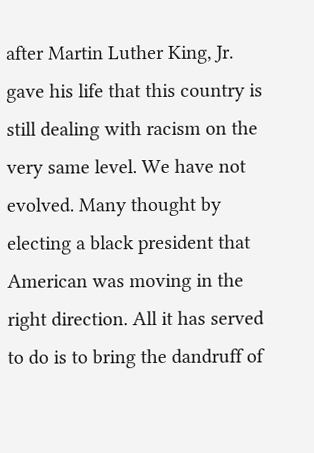after Martin Luther King, Jr. gave his life that this country is still dealing with racism on the very same level. We have not evolved. Many thought by electing a black president that American was moving in the right direction. All it has served to do is to bring the dandruff of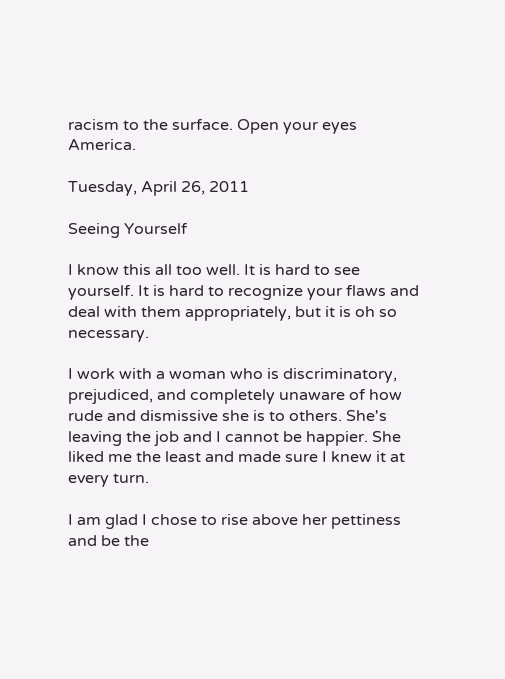racism to the surface. Open your eyes America.

Tuesday, April 26, 2011

Seeing Yourself

I know this all too well. It is hard to see yourself. It is hard to recognize your flaws and deal with them appropriately, but it is oh so necessary.

I work with a woman who is discriminatory, prejudiced, and completely unaware of how rude and dismissive she is to others. She's leaving the job and I cannot be happier. She liked me the least and made sure I knew it at every turn.

I am glad I chose to rise above her pettiness and be the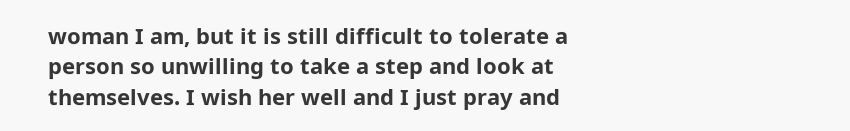woman I am, but it is still difficult to tolerate a person so unwilling to take a step and look at themselves. I wish her well and I just pray and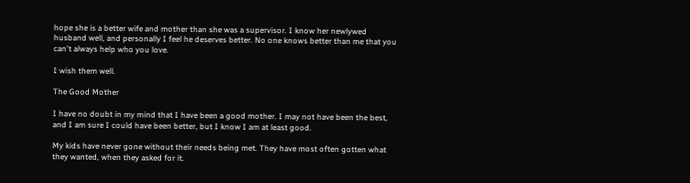hope she is a better wife and mother than she was a supervisor. I know her newlywed husband well, and personally I feel he deserves better. No one knows better than me that you can't always help who you love.

I wish them well.

The Good Mother

I have no doubt in my mind that I have been a good mother. I may not have been the best, and I am sure I could have been better, but I know I am at least good.

My kids have never gone without their needs being met. They have most often gotten what they wanted, when they asked for it.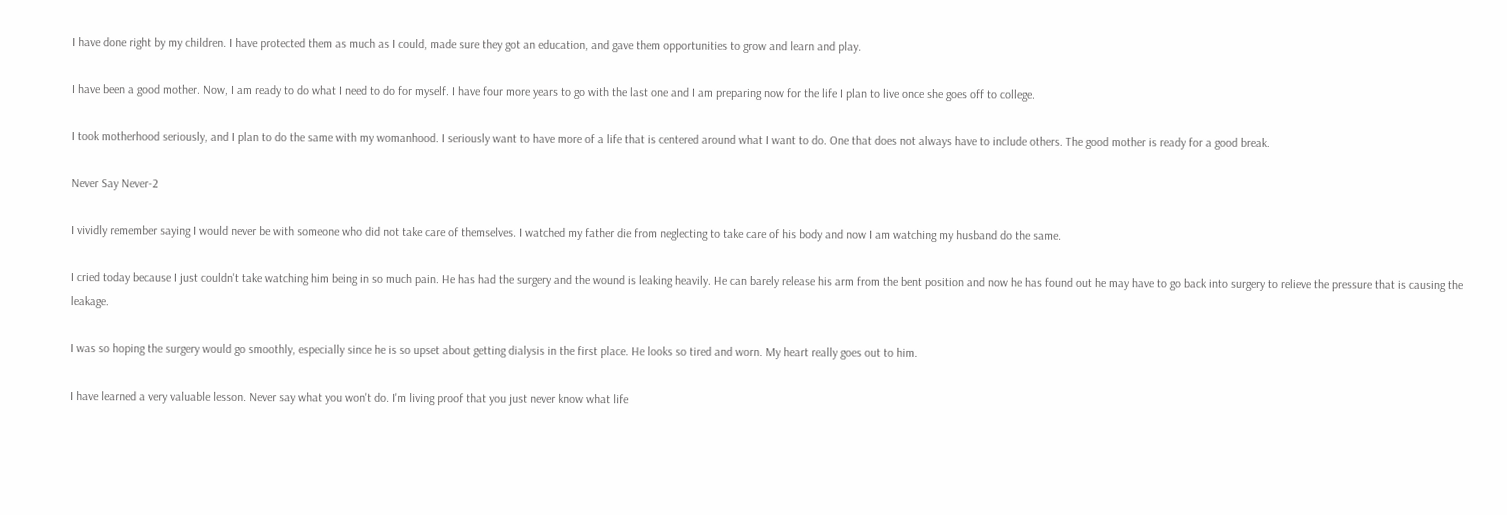I have done right by my children. I have protected them as much as I could, made sure they got an education, and gave them opportunities to grow and learn and play.

I have been a good mother. Now, I am ready to do what I need to do for myself. I have four more years to go with the last one and I am preparing now for the life I plan to live once she goes off to college.

I took motherhood seriously, and I plan to do the same with my womanhood. I seriously want to have more of a life that is centered around what I want to do. One that does not always have to include others. The good mother is ready for a good break.

Never Say Never-2

I vividly remember saying I would never be with someone who did not take care of themselves. I watched my father die from neglecting to take care of his body and now I am watching my husband do the same.

I cried today because I just couldn't take watching him being in so much pain. He has had the surgery and the wound is leaking heavily. He can barely release his arm from the bent position and now he has found out he may have to go back into surgery to relieve the pressure that is causing the leakage.

I was so hoping the surgery would go smoothly, especially since he is so upset about getting dialysis in the first place. He looks so tired and worn. My heart really goes out to him.

I have learned a very valuable lesson. Never say what you won't do. I'm living proof that you just never know what life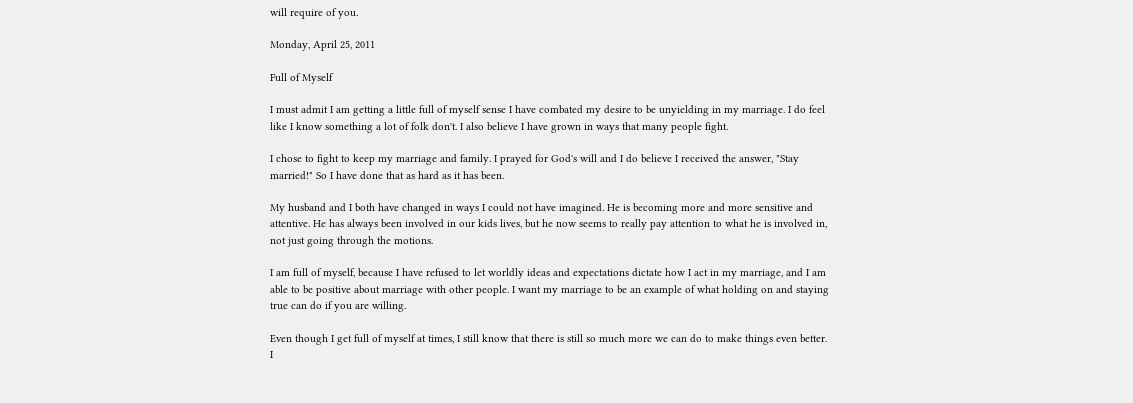will require of you.

Monday, April 25, 2011

Full of Myself

I must admit I am getting a little full of myself sense I have combated my desire to be unyielding in my marriage. I do feel like I know something a lot of folk don't. I also believe I have grown in ways that many people fight.

I chose to fight to keep my marriage and family. I prayed for God's will and I do believe I received the answer, "Stay married!" So I have done that as hard as it has been.

My husband and I both have changed in ways I could not have imagined. He is becoming more and more sensitive and attentive. He has always been involved in our kids lives, but he now seems to really pay attention to what he is involved in, not just going through the motions.

I am full of myself, because I have refused to let worldly ideas and expectations dictate how I act in my marriage, and I am able to be positive about marriage with other people. I want my marriage to be an example of what holding on and staying true can do if you are willing.

Even though I get full of myself at times, I still know that there is still so much more we can do to make things even better. I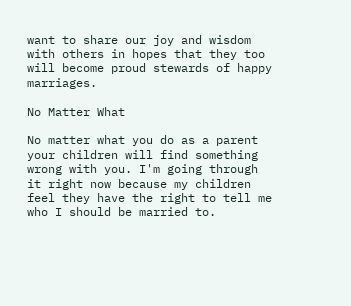want to share our joy and wisdom with others in hopes that they too will become proud stewards of happy marriages.

No Matter What

No matter what you do as a parent your children will find something wrong with you. I'm going through it right now because my children feel they have the right to tell me who I should be married to.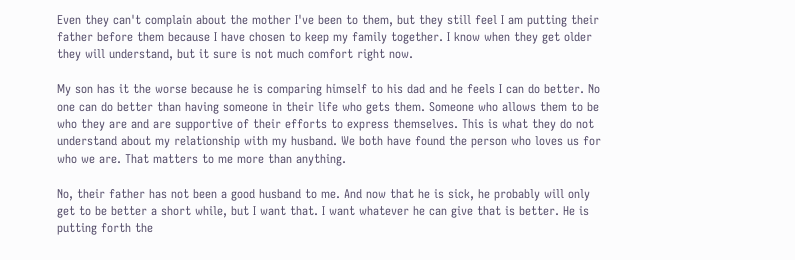Even they can't complain about the mother I've been to them, but they still feel I am putting their father before them because I have chosen to keep my family together. I know when they get older they will understand, but it sure is not much comfort right now.

My son has it the worse because he is comparing himself to his dad and he feels I can do better. No one can do better than having someone in their life who gets them. Someone who allows them to be who they are and are supportive of their efforts to express themselves. This is what they do not understand about my relationship with my husband. We both have found the person who loves us for who we are. That matters to me more than anything.

No, their father has not been a good husband to me. And now that he is sick, he probably will only get to be better a short while, but I want that. I want whatever he can give that is better. He is putting forth the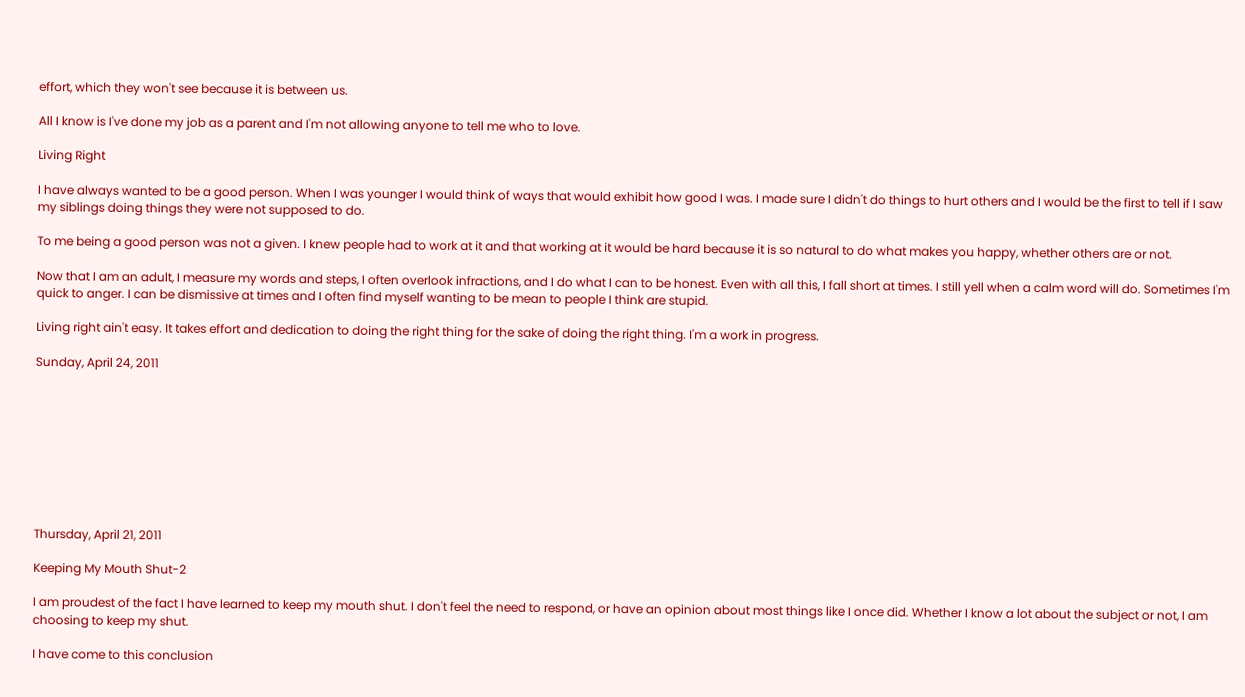effort, which they won't see because it is between us.

All I know is I've done my job as a parent and I'm not allowing anyone to tell me who to love.

Living Right

I have always wanted to be a good person. When I was younger I would think of ways that would exhibit how good I was. I made sure I didn't do things to hurt others and I would be the first to tell if I saw my siblings doing things they were not supposed to do.

To me being a good person was not a given. I knew people had to work at it and that working at it would be hard because it is so natural to do what makes you happy, whether others are or not.

Now that I am an adult, I measure my words and steps, I often overlook infractions, and I do what I can to be honest. Even with all this, I fall short at times. I still yell when a calm word will do. Sometimes I'm quick to anger. I can be dismissive at times and I often find myself wanting to be mean to people I think are stupid.

Living right ain't easy. It takes effort and dedication to doing the right thing for the sake of doing the right thing. I'm a work in progress.

Sunday, April 24, 2011









Thursday, April 21, 2011

Keeping My Mouth Shut-2

I am proudest of the fact I have learned to keep my mouth shut. I don't feel the need to respond, or have an opinion about most things like I once did. Whether I know a lot about the subject or not, I am choosing to keep my shut.

I have come to this conclusion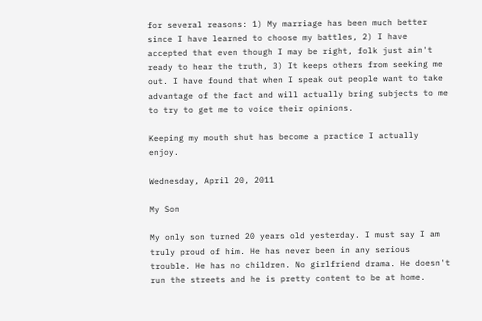for several reasons: 1) My marriage has been much better since I have learned to choose my battles, 2) I have accepted that even though I may be right, folk just ain't ready to hear the truth, 3) It keeps others from seeking me out. I have found that when I speak out people want to take advantage of the fact and will actually bring subjects to me to try to get me to voice their opinions.

Keeping my mouth shut has become a practice I actually enjoy.

Wednesday, April 20, 2011

My Son

My only son turned 20 years old yesterday. I must say I am truly proud of him. He has never been in any serious trouble. He has no children. No girlfriend drama. He doesn't run the streets and he is pretty content to be at home.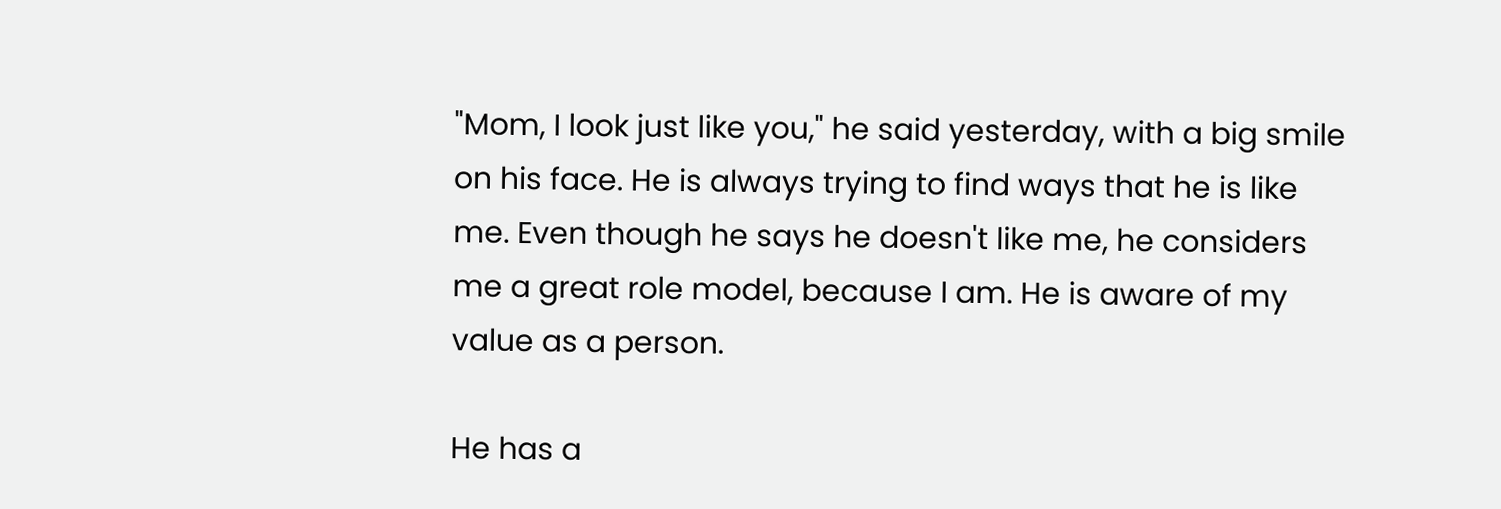"Mom, I look just like you," he said yesterday, with a big smile on his face. He is always trying to find ways that he is like me. Even though he says he doesn't like me, he considers me a great role model, because I am. He is aware of my value as a person.

He has a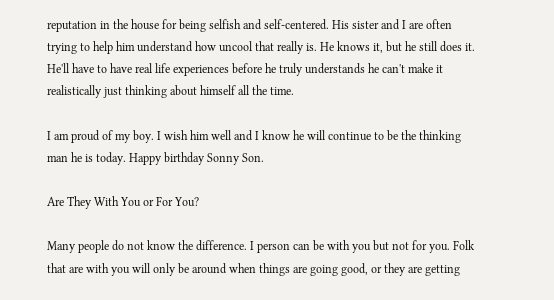reputation in the house for being selfish and self-centered. His sister and I are often trying to help him understand how uncool that really is. He knows it, but he still does it. He'll have to have real life experiences before he truly understands he can't make it realistically just thinking about himself all the time.

I am proud of my boy. I wish him well and I know he will continue to be the thinking man he is today. Happy birthday Sonny Son.

Are They With You or For You?

Many people do not know the difference. I person can be with you but not for you. Folk that are with you will only be around when things are going good, or they are getting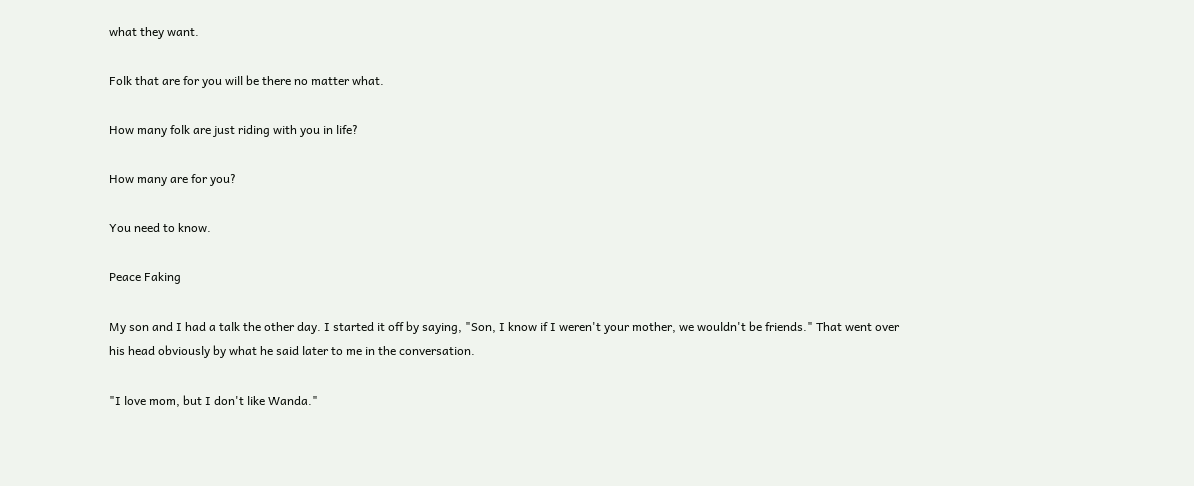what they want.

Folk that are for you will be there no matter what.

How many folk are just riding with you in life?

How many are for you?

You need to know.

Peace Faking

My son and I had a talk the other day. I started it off by saying, "Son, I know if I weren't your mother, we wouldn't be friends." That went over his head obviously by what he said later to me in the conversation.

"I love mom, but I don't like Wanda."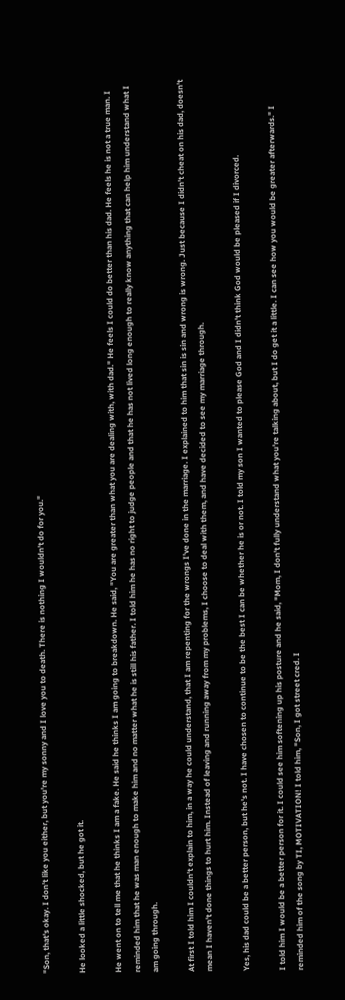"Son, that's okay. I don't like you either, but you're my sonny and I love you to death. There is nothing I wouldn't do for you."

He looked a little shocked, but he got it.

He went on to tell me that he thinks I am a fake. He said he thinks I am going to breakdown. He said, "You are greater than what you are dealing with, with dad." He feels I could do better than his dad. He feels he is not a true man. I reminded him that he was man enough to make him and no matter what he is still his father. I told him he has no right to judge people and that he has not lived long enough to really know anything that can help him understand what I am going through.

At first I told him I couldn't explain to him, in a way he could understand, that I am repenting for the wrongs I've done in the marriage. I explained to him that sin is sin and wrong is wrong. Just because I didn't cheat on his dad, doesn't mean I haven't done things to hurt him. Instead of leaving and running away from my problems, I choose to deal with them, and have decided to see my marriage through.

Yes, his dad could be a better person, but he's not. I have chosen to continue to be the best I can be whether he is or not. I told my son I wanted to please God and I didn't think God would be pleased if I divorced.

I told him I would be a better person for it. I could see him softening up his posture and he said, "Mom, I don't fully understand what you're talking about, but I do get it a little. I can see how you would be greater afterwards." I reminded him of the song by TI, MOTIVATION! I told him, "Son, I got street cred. I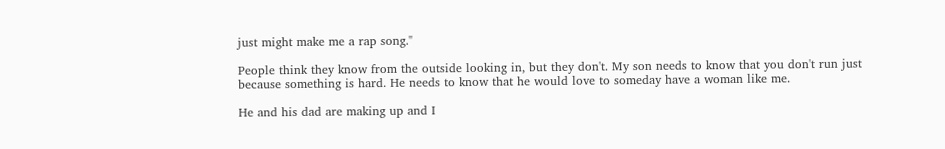just might make me a rap song."

People think they know from the outside looking in, but they don't. My son needs to know that you don't run just because something is hard. He needs to know that he would love to someday have a woman like me.

He and his dad are making up and I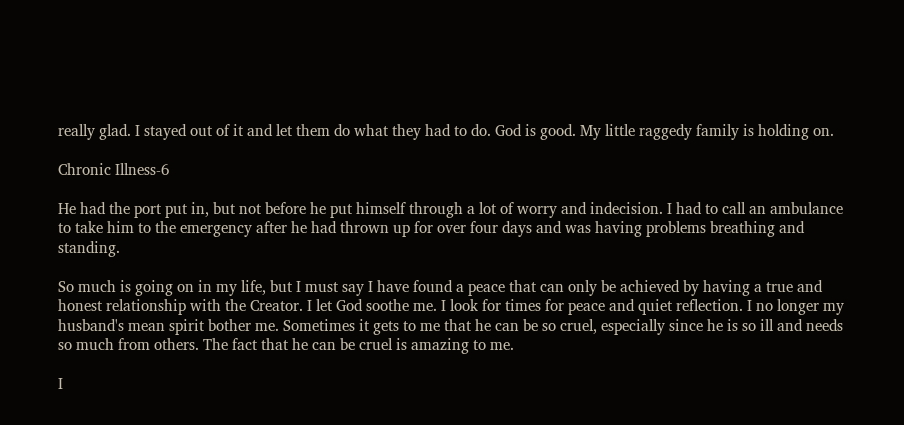really glad. I stayed out of it and let them do what they had to do. God is good. My little raggedy family is holding on.

Chronic Illness-6

He had the port put in, but not before he put himself through a lot of worry and indecision. I had to call an ambulance to take him to the emergency after he had thrown up for over four days and was having problems breathing and standing.

So much is going on in my life, but I must say I have found a peace that can only be achieved by having a true and honest relationship with the Creator. I let God soothe me. I look for times for peace and quiet reflection. I no longer my husband's mean spirit bother me. Sometimes it gets to me that he can be so cruel, especially since he is so ill and needs so much from others. The fact that he can be cruel is amazing to me.

I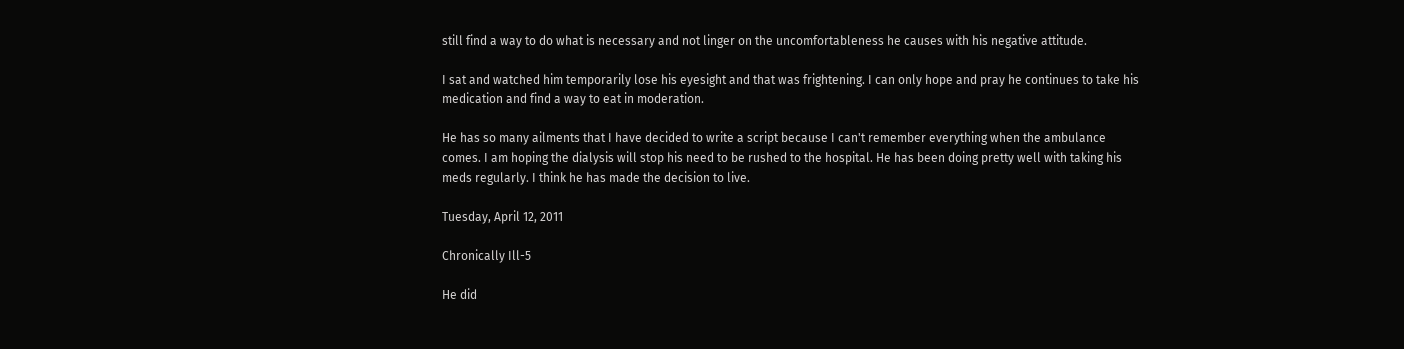still find a way to do what is necessary and not linger on the uncomfortableness he causes with his negative attitude.

I sat and watched him temporarily lose his eyesight and that was frightening. I can only hope and pray he continues to take his medication and find a way to eat in moderation.

He has so many ailments that I have decided to write a script because I can't remember everything when the ambulance comes. I am hoping the dialysis will stop his need to be rushed to the hospital. He has been doing pretty well with taking his meds regularly. I think he has made the decision to live.

Tuesday, April 12, 2011

Chronically Ill-5

He did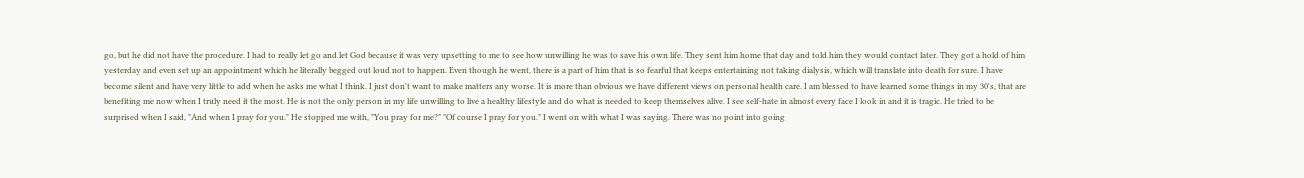go, but he did not have the procedure. I had to really let go and let God because it was very upsetting to me to see how unwilling he was to save his own life. They sent him home that day and told him they would contact later. They got a hold of him yesterday and even set up an appointment which he literally begged out loud not to happen. Even though he went, there is a part of him that is so fearful that keeps entertaining not taking dialysis, which will translate into death for sure. I have become silent and have very little to add when he asks me what I think. I just don't want to make matters any worse. It is more than obvious we have different views on personal health care. I am blessed to have learned some things in my 30's, that are benefiting me now when I truly need it the most. He is not the only person in my life unwilling to live a healthy lifestyle and do what is needed to keep themselves alive. I see self-hate in almost every face I look in and it is tragic. He tried to be surprised when I said, "And when I pray for you." He stopped me with, "You pray for me?" "Of course I pray for you." I went on with what I was saying. There was no point into going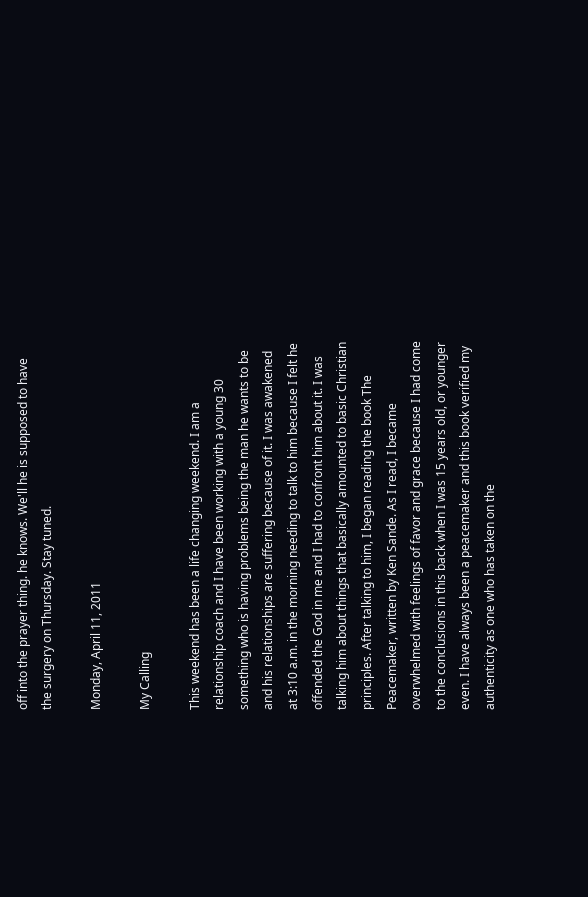off into the prayer thing. he knows. We'll he is supposed to have the surgery on Thursday. Stay tuned.

Monday, April 11, 2011

My Calling

This weekend has been a life changing weekend. I am a relationship coach and I have been working with a young 30 something who is having problems being the man he wants to be and his relationships are suffering because of it. I was awakened at 3:10 a.m. in the morning needing to talk to him because I felt he offended the God in me and I had to confront him about it. I was talking him about things that basically amounted to basic Christian principles. After talking to him, I began reading the book The Peacemaker, written by Ken Sande. As I read, I became overwhelmed with feelings of favor and grace because I had come to the conclusions in this back when I was 15 years old, or younger even. I have always been a peacemaker and this book verified my authenticity as one who has taken on the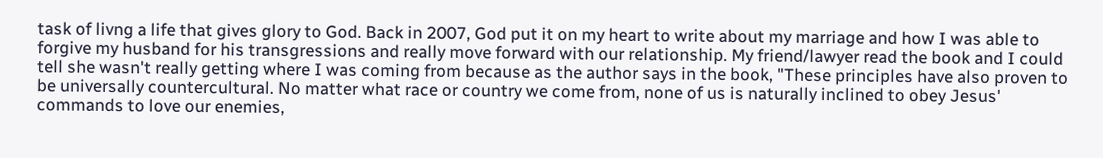task of livng a life that gives glory to God. Back in 2007, God put it on my heart to write about my marriage and how I was able to forgive my husband for his transgressions and really move forward with our relationship. My friend/lawyer read the book and I could tell she wasn't really getting where I was coming from because as the author says in the book, "These principles have also proven to be universally countercultural. No matter what race or country we come from, none of us is naturally inclined to obey Jesus' commands to love our enemies,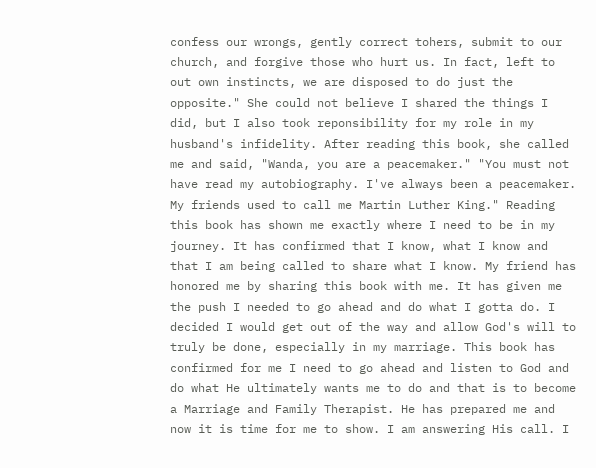confess our wrongs, gently correct tohers, submit to our church, and forgive those who hurt us. In fact, left to out own instincts, we are disposed to do just the opposite." She could not believe I shared the things I did, but I also took reponsibility for my role in my husband's infidelity. After reading this book, she called me and said, "Wanda, you are a peacemaker." "You must not have read my autobiography. I've always been a peacemaker. My friends used to call me Martin Luther King." Reading this book has shown me exactly where I need to be in my journey. It has confirmed that I know, what I know and that I am being called to share what I know. My friend has honored me by sharing this book with me. It has given me the push I needed to go ahead and do what I gotta do. I decided I would get out of the way and allow God's will to truly be done, especially in my marriage. This book has confirmed for me I need to go ahead and listen to God and do what He ultimately wants me to do and that is to become a Marriage and Family Therapist. He has prepared me and now it is time for me to show. I am answering His call. I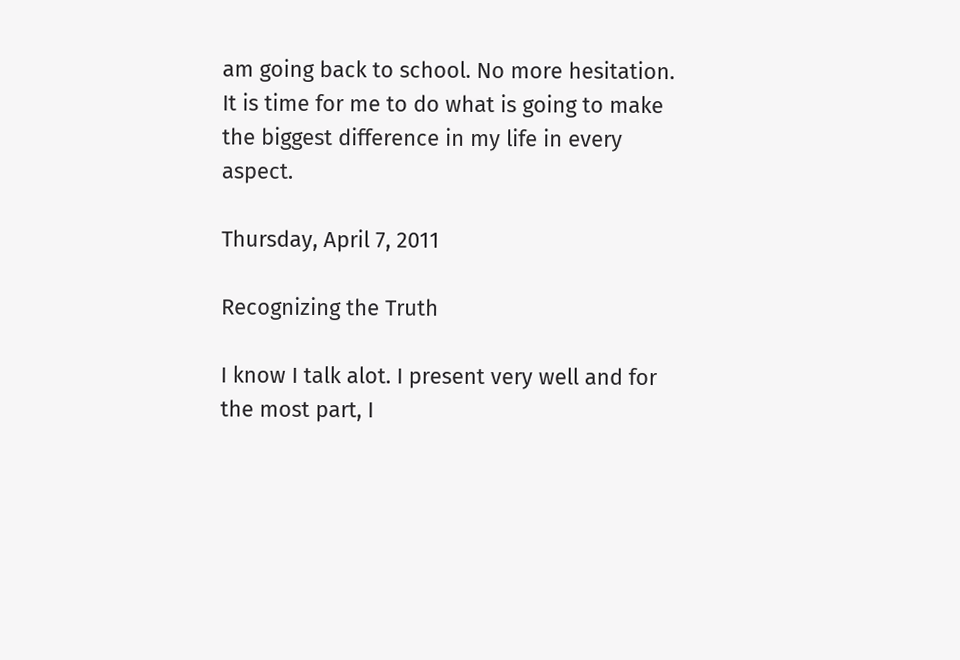am going back to school. No more hesitation. It is time for me to do what is going to make the biggest difference in my life in every aspect.

Thursday, April 7, 2011

Recognizing the Truth

I know I talk alot. I present very well and for the most part, I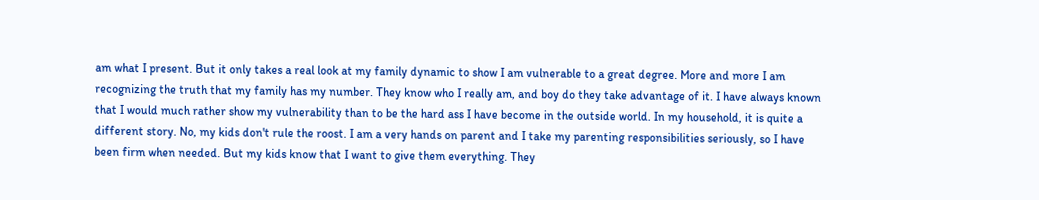am what I present. But it only takes a real look at my family dynamic to show I am vulnerable to a great degree. More and more I am recognizing the truth that my family has my number. They know who I really am, and boy do they take advantage of it. I have always known that I would much rather show my vulnerability than to be the hard ass I have become in the outside world. In my household, it is quite a different story. No, my kids don't rule the roost. I am a very hands on parent and I take my parenting responsibilities seriously, so I have been firm when needed. But my kids know that I want to give them everything. They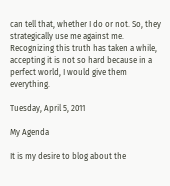can tell that, whether I do or not. So, they strategically use me against me. Recognizing this truth has taken a while, accepting it is not so hard because in a perfect world, I would give them everything.

Tuesday, April 5, 2011

My Agenda

It is my desire to blog about the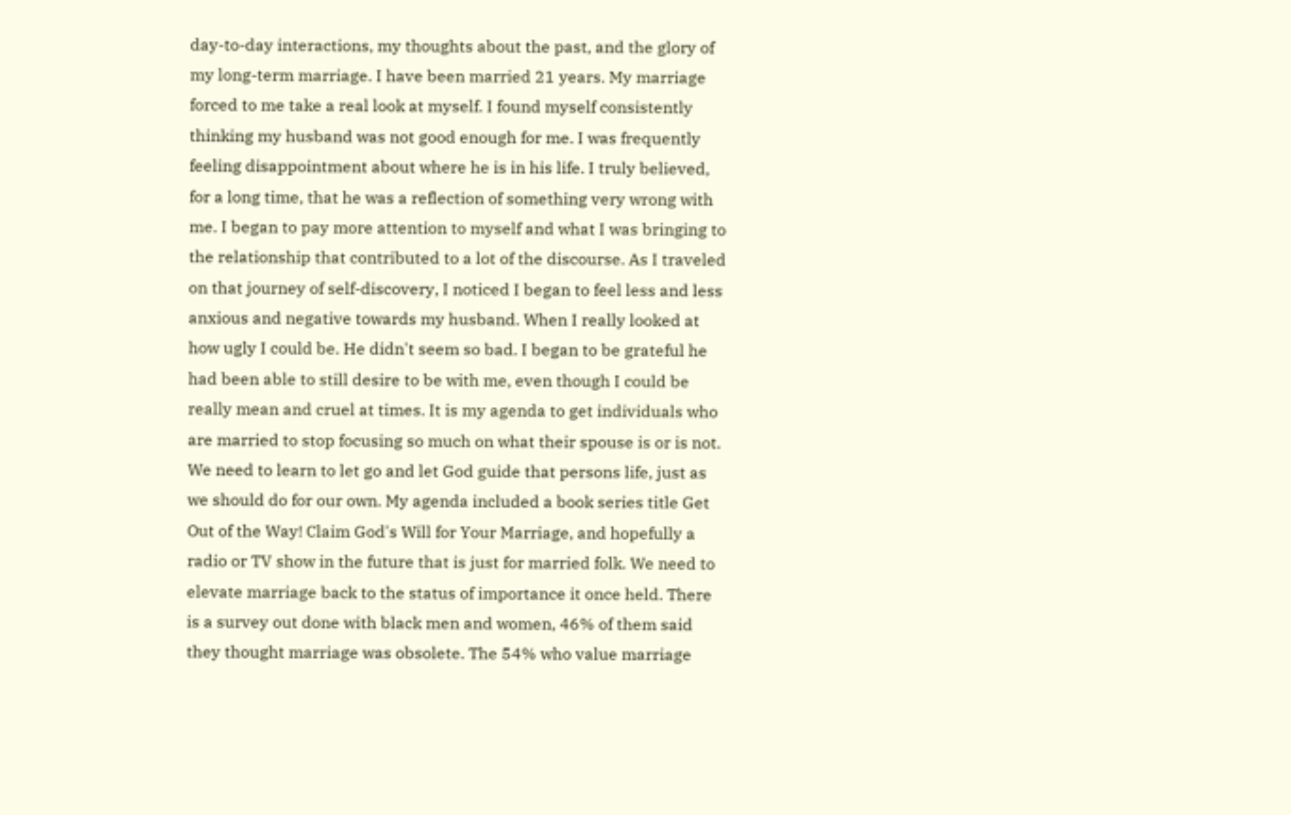day-to-day interactions, my thoughts about the past, and the glory of my long-term marriage. I have been married 21 years. My marriage forced to me take a real look at myself. I found myself consistently thinking my husband was not good enough for me. I was frequently feeling disappointment about where he is in his life. I truly believed, for a long time, that he was a reflection of something very wrong with me. I began to pay more attention to myself and what I was bringing to the relationship that contributed to a lot of the discourse. As I traveled on that journey of self-discovery, I noticed I began to feel less and less anxious and negative towards my husband. When I really looked at how ugly I could be. He didn't seem so bad. I began to be grateful he had been able to still desire to be with me, even though I could be really mean and cruel at times. It is my agenda to get individuals who are married to stop focusing so much on what their spouse is or is not. We need to learn to let go and let God guide that persons life, just as we should do for our own. My agenda included a book series title Get Out of the Way! Claim God's Will for Your Marriage, and hopefully a radio or TV show in the future that is just for married folk. We need to elevate marriage back to the status of importance it once held. There is a survey out done with black men and women, 46% of them said they thought marriage was obsolete. The 54% who value marriage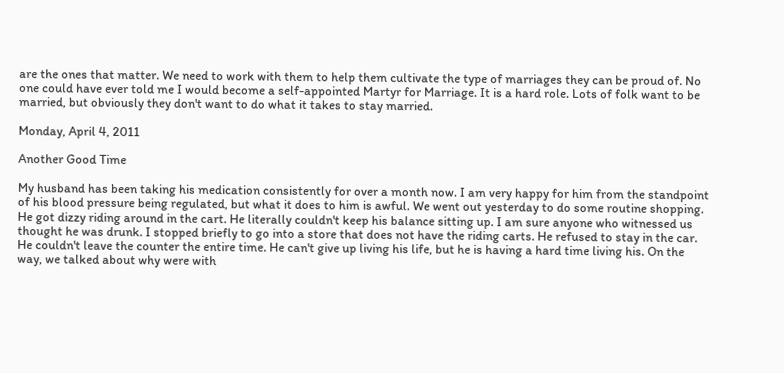are the ones that matter. We need to work with them to help them cultivate the type of marriages they can be proud of. No one could have ever told me I would become a self-appointed Martyr for Marriage. It is a hard role. Lots of folk want to be married, but obviously they don't want to do what it takes to stay married.

Monday, April 4, 2011

Another Good Time

My husband has been taking his medication consistently for over a month now. I am very happy for him from the standpoint of his blood pressure being regulated, but what it does to him is awful. We went out yesterday to do some routine shopping. He got dizzy riding around in the cart. He literally couldn't keep his balance sitting up. I am sure anyone who witnessed us thought he was drunk. I stopped briefly to go into a store that does not have the riding carts. He refused to stay in the car. He couldn't leave the counter the entire time. He can't give up living his life, but he is having a hard time living his. On the way, we talked about why were with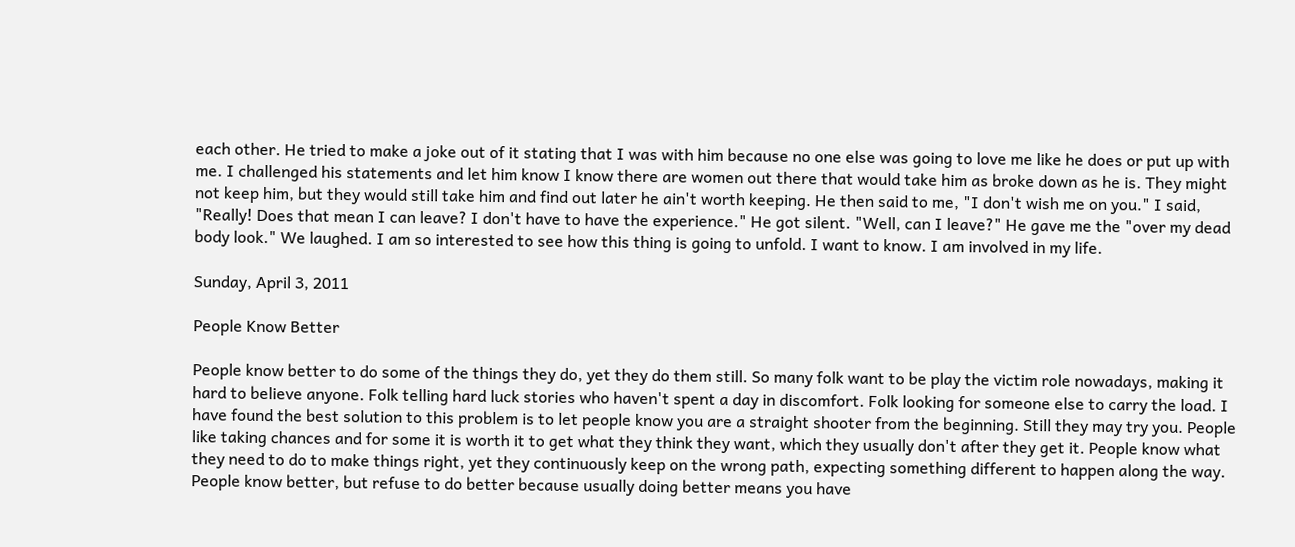each other. He tried to make a joke out of it stating that I was with him because no one else was going to love me like he does or put up with me. I challenged his statements and let him know I know there are women out there that would take him as broke down as he is. They might not keep him, but they would still take him and find out later he ain't worth keeping. He then said to me, "I don't wish me on you." I said, "Really! Does that mean I can leave? I don't have to have the experience." He got silent. "Well, can I leave?" He gave me the "over my dead body look." We laughed. I am so interested to see how this thing is going to unfold. I want to know. I am involved in my life.

Sunday, April 3, 2011

People Know Better

People know better to do some of the things they do, yet they do them still. So many folk want to be play the victim role nowadays, making it hard to believe anyone. Folk telling hard luck stories who haven't spent a day in discomfort. Folk looking for someone else to carry the load. I have found the best solution to this problem is to let people know you are a straight shooter from the beginning. Still they may try you. People like taking chances and for some it is worth it to get what they think they want, which they usually don't after they get it. People know what they need to do to make things right, yet they continuously keep on the wrong path, expecting something different to happen along the way. People know better, but refuse to do better because usually doing better means you have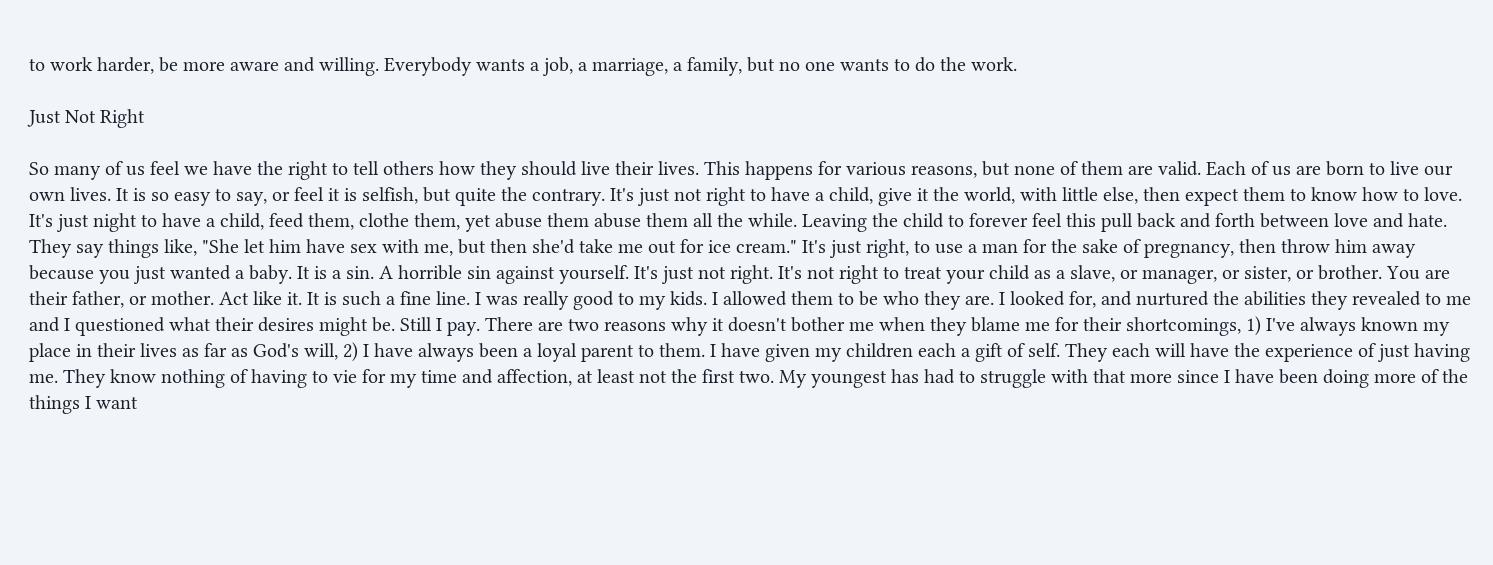to work harder, be more aware and willing. Everybody wants a job, a marriage, a family, but no one wants to do the work.

Just Not Right

So many of us feel we have the right to tell others how they should live their lives. This happens for various reasons, but none of them are valid. Each of us are born to live our own lives. It is so easy to say, or feel it is selfish, but quite the contrary. It's just not right to have a child, give it the world, with little else, then expect them to know how to love. It's just night to have a child, feed them, clothe them, yet abuse them abuse them all the while. Leaving the child to forever feel this pull back and forth between love and hate. They say things like, "She let him have sex with me, but then she'd take me out for ice cream." It's just right, to use a man for the sake of pregnancy, then throw him away because you just wanted a baby. It is a sin. A horrible sin against yourself. It's just not right. It's not right to treat your child as a slave, or manager, or sister, or brother. You are their father, or mother. Act like it. It is such a fine line. I was really good to my kids. I allowed them to be who they are. I looked for, and nurtured the abilities they revealed to me and I questioned what their desires might be. Still I pay. There are two reasons why it doesn't bother me when they blame me for their shortcomings, 1) I've always known my place in their lives as far as God's will, 2) I have always been a loyal parent to them. I have given my children each a gift of self. They each will have the experience of just having me. They know nothing of having to vie for my time and affection, at least not the first two. My youngest has had to struggle with that more since I have been doing more of the things I want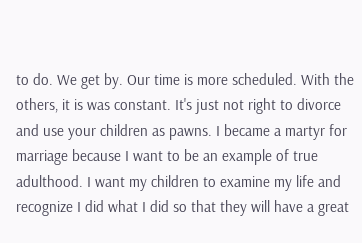to do. We get by. Our time is more scheduled. With the others, it is was constant. It's just not right to divorce and use your children as pawns. I became a martyr for marriage because I want to be an example of true adulthood. I want my children to examine my life and recognize I did what I did so that they will have a great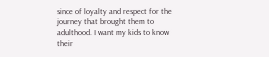since of loyalty and respect for the journey that brought them to adulthood. I want my kids to know their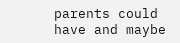parents could have and maybe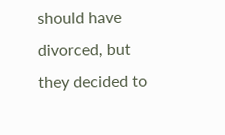should have divorced, but they decided to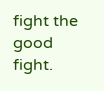fight the good fight.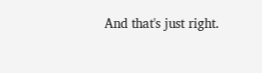And that's just right.